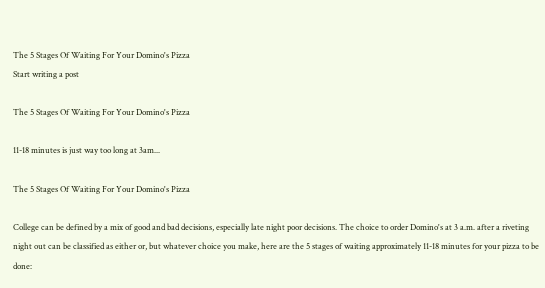The 5 Stages Of Waiting For Your Domino's Pizza
Start writing a post

The 5 Stages Of Waiting For Your Domino's Pizza

11-18 minutes is just way too long at 3am...

The 5 Stages Of Waiting For Your Domino's Pizza

College can be defined by a mix of good and bad decisions, especially late night poor decisions. The choice to order Domino's at 3 a.m. after a riveting night out can be classified as either or, but whatever choice you make, here are the 5 stages of waiting approximately 11-18 minutes for your pizza to be done: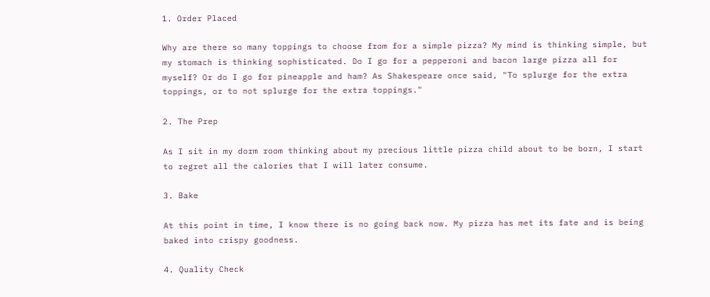1. Order Placed

Why are there so many toppings to choose from for a simple pizza? My mind is thinking simple, but my stomach is thinking sophisticated. Do I go for a pepperoni and bacon large pizza all for myself? Or do I go for pineapple and ham? As Shakespeare once said, "To splurge for the extra toppings, or to not splurge for the extra toppings."

2. The Prep

As I sit in my dorm room thinking about my precious little pizza child about to be born, I start to regret all the calories that I will later consume.

3. Bake

At this point in time, I know there is no going back now. My pizza has met its fate and is being baked into crispy goodness.

4. Quality Check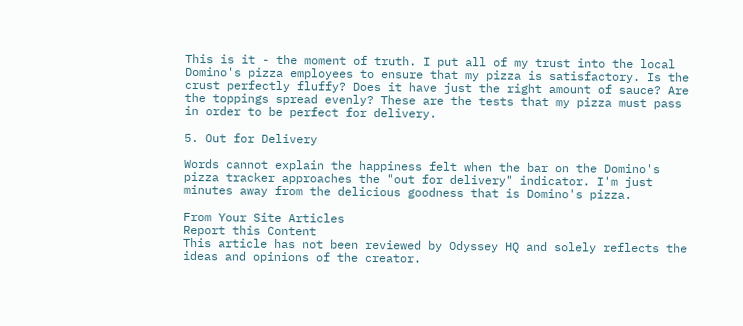This is it - the moment of truth. I put all of my trust into the local Domino's pizza employees to ensure that my pizza is satisfactory. Is the crust perfectly fluffy? Does it have just the right amount of sauce? Are the toppings spread evenly? These are the tests that my pizza must pass in order to be perfect for delivery.

5. Out for Delivery

Words cannot explain the happiness felt when the bar on the Domino's pizza tracker approaches the "out for delivery" indicator. I'm just minutes away from the delicious goodness that is Domino's pizza.

From Your Site Articles
Report this Content
This article has not been reviewed by Odyssey HQ and solely reflects the ideas and opinions of the creator.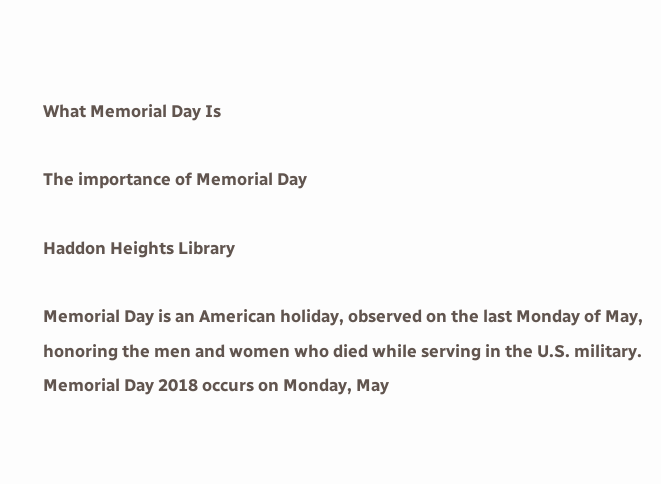What Memorial Day Is

The importance of Memorial Day

Haddon Heights Library

Memorial Day is an American holiday, observed on the last Monday of May, honoring the men and women who died while serving in the U.S. military. Memorial Day 2018 occurs on Monday, May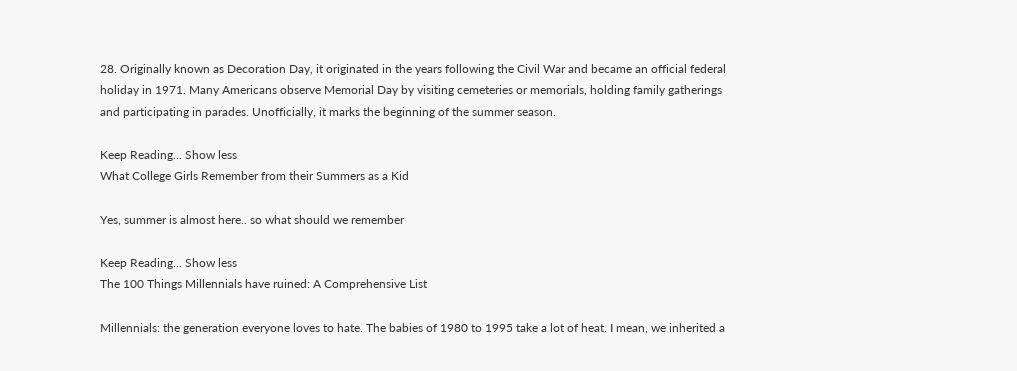28. Originally known as Decoration Day, it originated in the years following the Civil War and became an official federal holiday in 1971. Many Americans observe Memorial Day by visiting cemeteries or memorials, holding family gatherings and participating in parades. Unofficially, it marks the beginning of the summer season.

Keep Reading... Show less
What College Girls Remember from their Summers as a Kid

Yes, summer is almost here.. so what should we remember

Keep Reading... Show less
The 100 Things Millennials have ruined: A Comprehensive List

Millennials: the generation everyone loves to hate. The babies of 1980 to 1995 take a lot of heat. I mean, we inherited a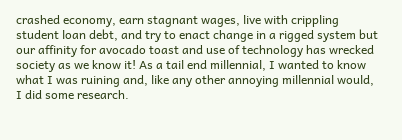crashed economy, earn stagnant wages, live with crippling student loan debt, and try to enact change in a rigged system but our affinity for avocado toast and use of technology has wrecked society as we know it! As a tail end millennial, I wanted to know what I was ruining and, like any other annoying millennial would, I did some research.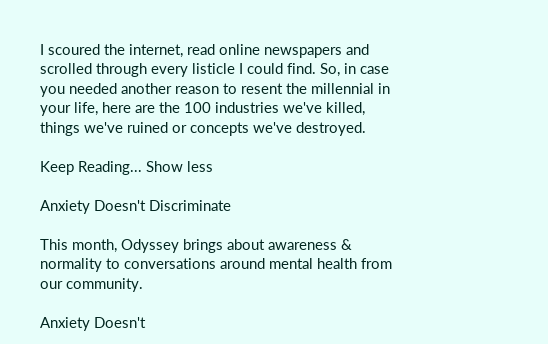I scoured the internet, read online newspapers and scrolled through every listicle I could find. So, in case you needed another reason to resent the millennial in your life, here are the 100 industries we've killed, things we've ruined or concepts we've destroyed.

Keep Reading... Show less

Anxiety Doesn't Discriminate

This month, Odyssey brings about awareness & normality to conversations around mental health from our community.

Anxiety Doesn't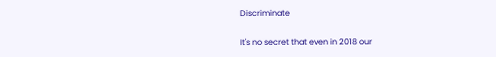Discriminate

It's no secret that even in 2018 our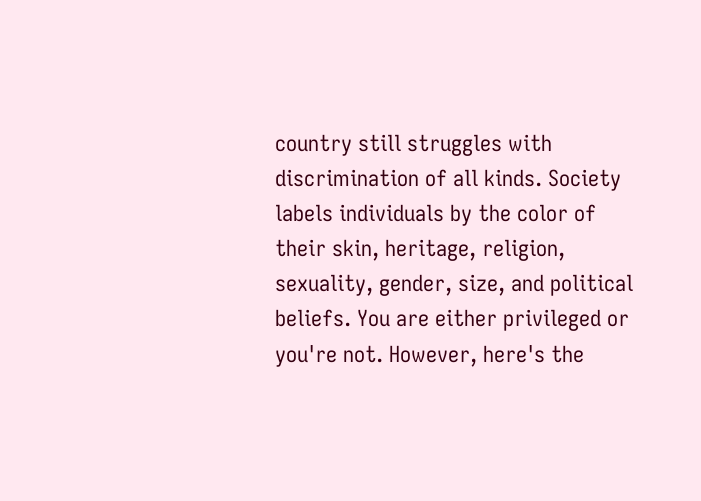country still struggles with discrimination of all kinds. Society labels individuals by the color of their skin, heritage, religion, sexuality, gender, size, and political beliefs. You are either privileged or you're not. However, here's the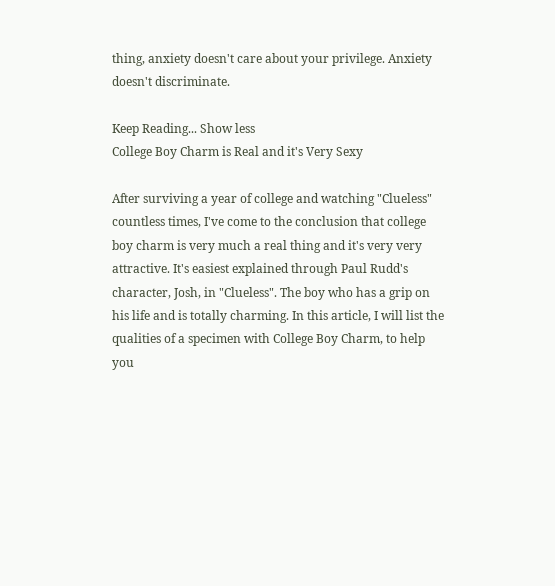thing, anxiety doesn't care about your privilege. Anxiety doesn't discriminate.

Keep Reading... Show less
College Boy Charm is Real and it's Very Sexy

After surviving a year of college and watching "Clueless" countless times, I've come to the conclusion that college boy charm is very much a real thing and it's very very attractive. It's easiest explained through Paul Rudd's character, Josh, in "Clueless". The boy who has a grip on his life and is totally charming. In this article, I will list the qualities of a specimen with College Boy Charm, to help you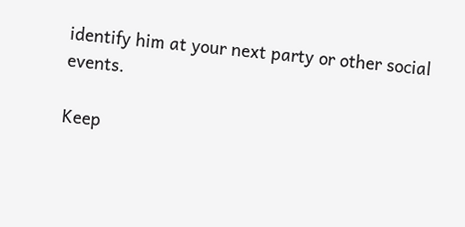identify him at your next party or other social events.

Keep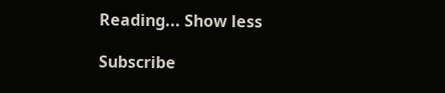Reading... Show less

Subscribe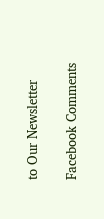to Our Newsletter

Facebook Comments